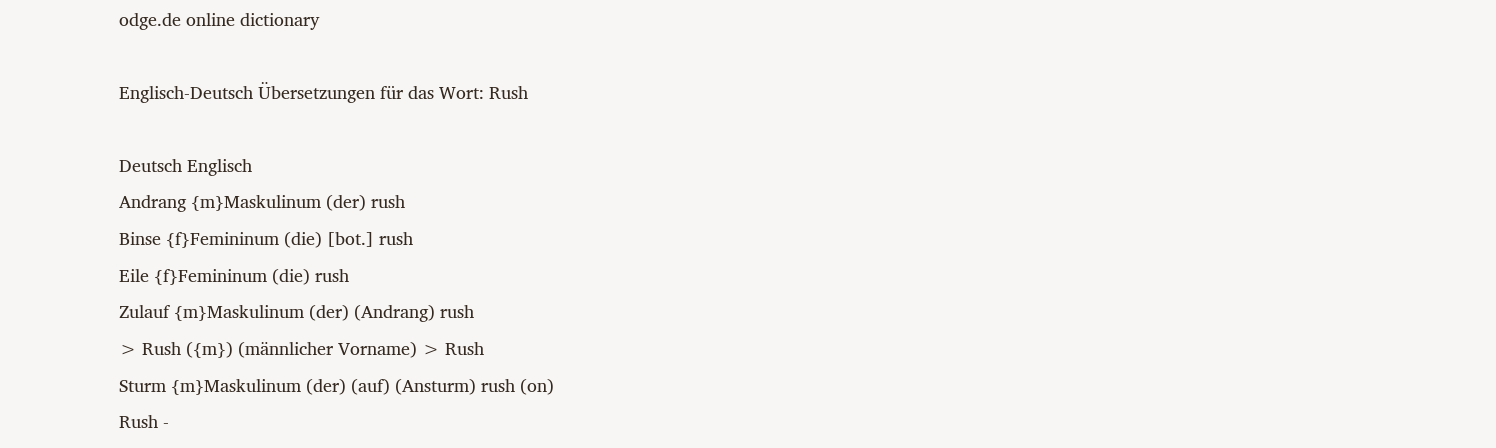odge.de online dictionary

Englisch-Deutsch Übersetzungen für das Wort: Rush

Deutsch Englisch
Andrang {m}Maskulinum (der) rush
Binse {f}Femininum (die) [bot.] rush
Eile {f}Femininum (die) rush
Zulauf {m}Maskulinum (der) (Andrang) rush
> Rush ({m}) (männlicher Vorname) > Rush
Sturm {m}Maskulinum (der) (auf) (Ansturm) rush (on)
Rush -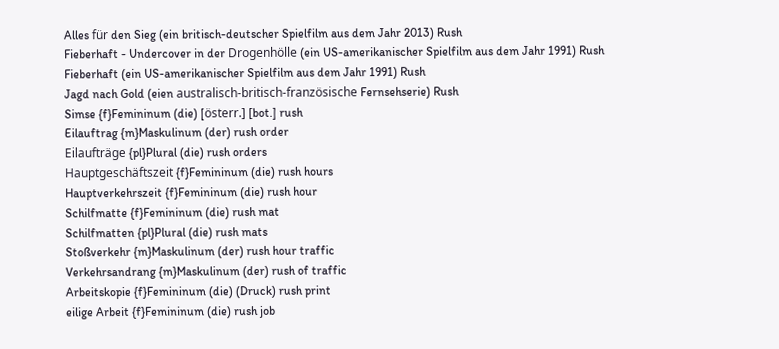Alles für den Sieg (ein britisch-deutscher Spielfilm aus dem Jahr 2013) Rush
Fieberhaft - Undercover in der Drogenhölle (ein US-amerikanischer Spielfilm aus dem Jahr 1991) Rush
Fieberhaft (ein US-amerikanischer Spielfilm aus dem Jahr 1991) Rush
Jagd nach Gold (eien australisch-britisch-französische Fernsehserie) Rush
Simse {f}Femininum (die) [österr.] [bot.] rush
Eilauftrag {m}Maskulinum (der) rush order
Eilaufträge {pl}Plural (die) rush orders
Hauptgeschäftszeit {f}Femininum (die) rush hours
Hauptverkehrszeit {f}Femininum (die) rush hour
Schilfmatte {f}Femininum (die) rush mat
Schilfmatten {pl}Plural (die) rush mats
Stoßverkehr {m}Maskulinum (der) rush hour traffic
Verkehrsandrang {m}Maskulinum (der) rush of traffic
Arbeitskopie {f}Femininum (die) (Druck) rush print
eilige Arbeit {f}Femininum (die) rush job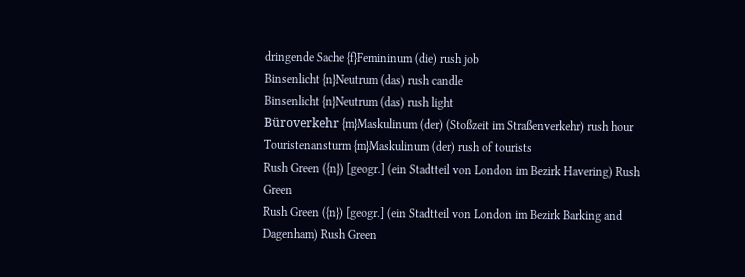dringende Sache {f}Femininum (die) rush job
Binsenlicht {n}Neutrum (das) rush candle
Binsenlicht {n}Neutrum (das) rush light
Büroverkehr {m}Maskulinum (der) (Stoßzeit im Straßenverkehr) rush hour
Touristenansturm {m}Maskulinum (der) rush of tourists
Rush Green ({n}) [geogr.] (ein Stadtteil von London im Bezirk Havering) Rush Green
Rush Green ({n}) [geogr.] (ein Stadtteil von London im Bezirk Barking and Dagenham) Rush Green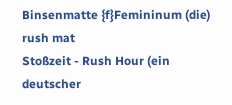Binsenmatte {f}Femininum (die) rush mat
Stoßzeit - Rush Hour (ein deutscher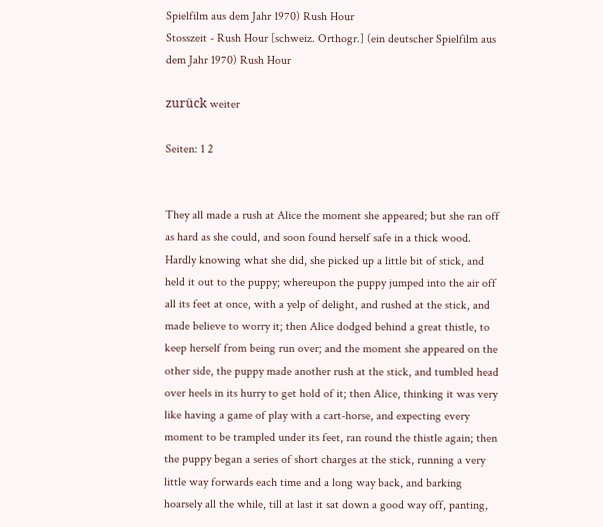Spielfilm aus dem Jahr 1970) Rush Hour
Stosszeit - Rush Hour [schweiz. Orthogr.] (ein deutscher Spielfilm aus dem Jahr 1970) Rush Hour

zurück weiter

Seiten: 1 2


They all made a rush at Alice the moment she appeared; but she ran off as hard as she could, and soon found herself safe in a thick wood.
Hardly knowing what she did, she picked up a little bit of stick, and held it out to the puppy; whereupon the puppy jumped into the air off all its feet at once, with a yelp of delight, and rushed at the stick, and made believe to worry it; then Alice dodged behind a great thistle, to keep herself from being run over; and the moment she appeared on the other side, the puppy made another rush at the stick, and tumbled head over heels in its hurry to get hold of it; then Alice, thinking it was very like having a game of play with a cart-horse, and expecting every moment to be trampled under its feet, ran round the thistle again; then the puppy began a series of short charges at the stick, running a very little way forwards each time and a long way back, and barking hoarsely all the while, till at last it sat down a good way off, panting,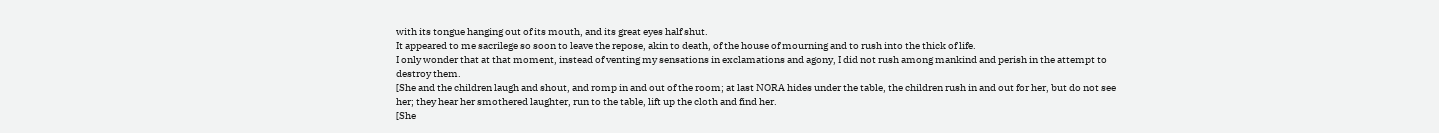with its tongue hanging out of its mouth, and its great eyes half shut.
It appeared to me sacrilege so soon to leave the repose, akin to death, of the house of mourning and to rush into the thick of life.
I only wonder that at that moment, instead of venting my sensations in exclamations and agony, I did not rush among mankind and perish in the attempt to destroy them.
[She and the children laugh and shout, and romp in and out of the room; at last NORA hides under the table, the children rush in and out for her, but do not see her; they hear her smothered laughter, run to the table, lift up the cloth and find her.
[She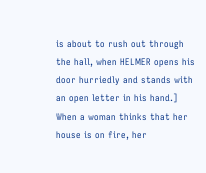is about to rush out through the hall, when HELMER opens his door hurriedly and stands with an open letter in his hand.]
When a woman thinks that her house is on fire, her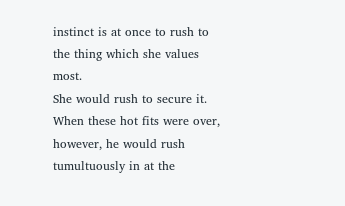instinct is at once to rush to the thing which she values most.
She would rush to secure it.
When these hot fits were over, however, he would rush tumultuously in at the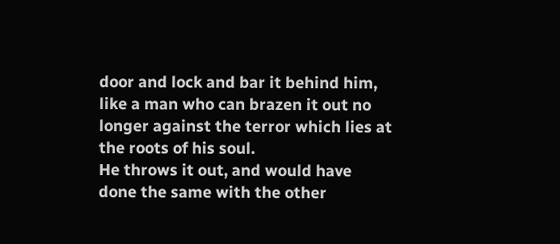door and lock and bar it behind him, like a man who can brazen it out no longer against the terror which lies at the roots of his soul.
He throws it out, and would have done the same with the other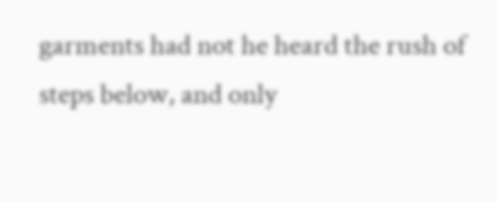garments had not he heard the rush of steps below, and only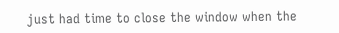just had time to close the window when the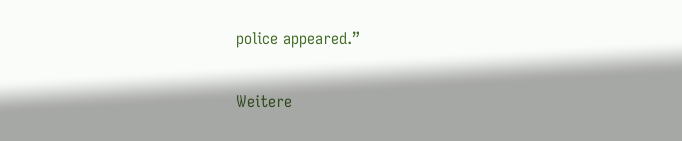police appeared.”

Weitere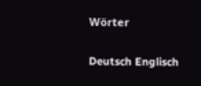Wörter

Deutsch Englisch